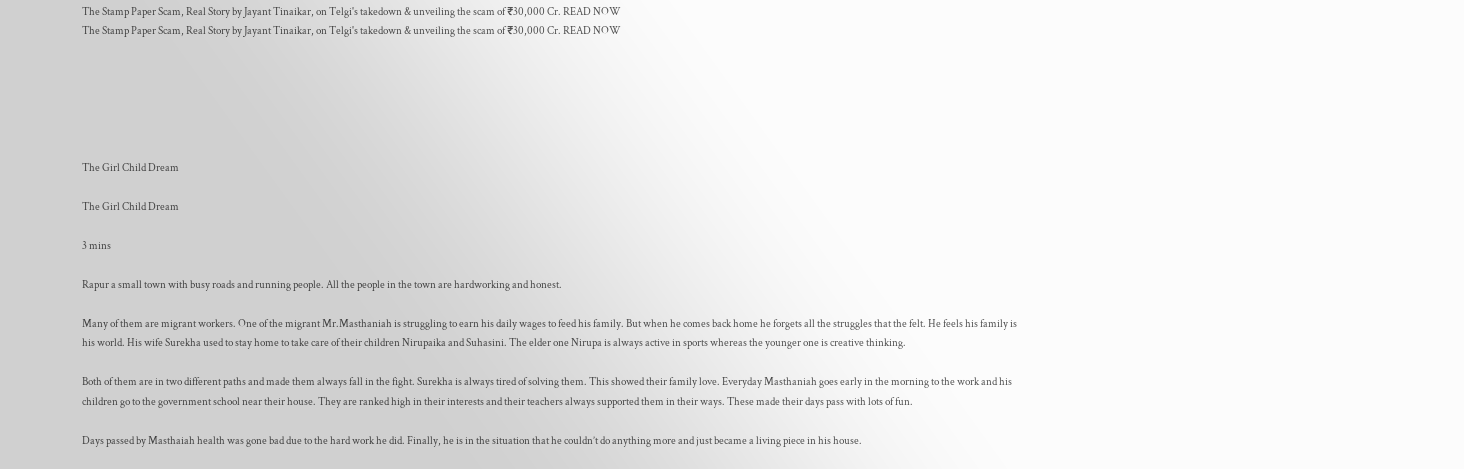The Stamp Paper Scam, Real Story by Jayant Tinaikar, on Telgi's takedown & unveiling the scam of ₹30,000 Cr. READ NOW
The Stamp Paper Scam, Real Story by Jayant Tinaikar, on Telgi's takedown & unveiling the scam of ₹30,000 Cr. READ NOW






The Girl Child Dream

The Girl Child Dream

3 mins

Rapur a small town with busy roads and running people. All the people in the town are hardworking and honest.

Many of them are migrant workers. One of the migrant Mr.Masthaniah is struggling to earn his daily wages to feed his family. But when he comes back home he forgets all the struggles that the felt. He feels his family is his world. His wife Surekha used to stay home to take care of their children Nirupaika and Suhasini. The elder one Nirupa is always active in sports whereas the younger one is creative thinking.

Both of them are in two different paths and made them always fall in the fight. Surekha is always tired of solving them. This showed their family love. Everyday Masthaniah goes early in the morning to the work and his children go to the government school near their house. They are ranked high in their interests and their teachers always supported them in their ways. These made their days pass with lots of fun.

Days passed by Masthaiah health was gone bad due to the hard work he did. Finally, he is in the situation that he couldn’t do anything more and just became a living piece in his house.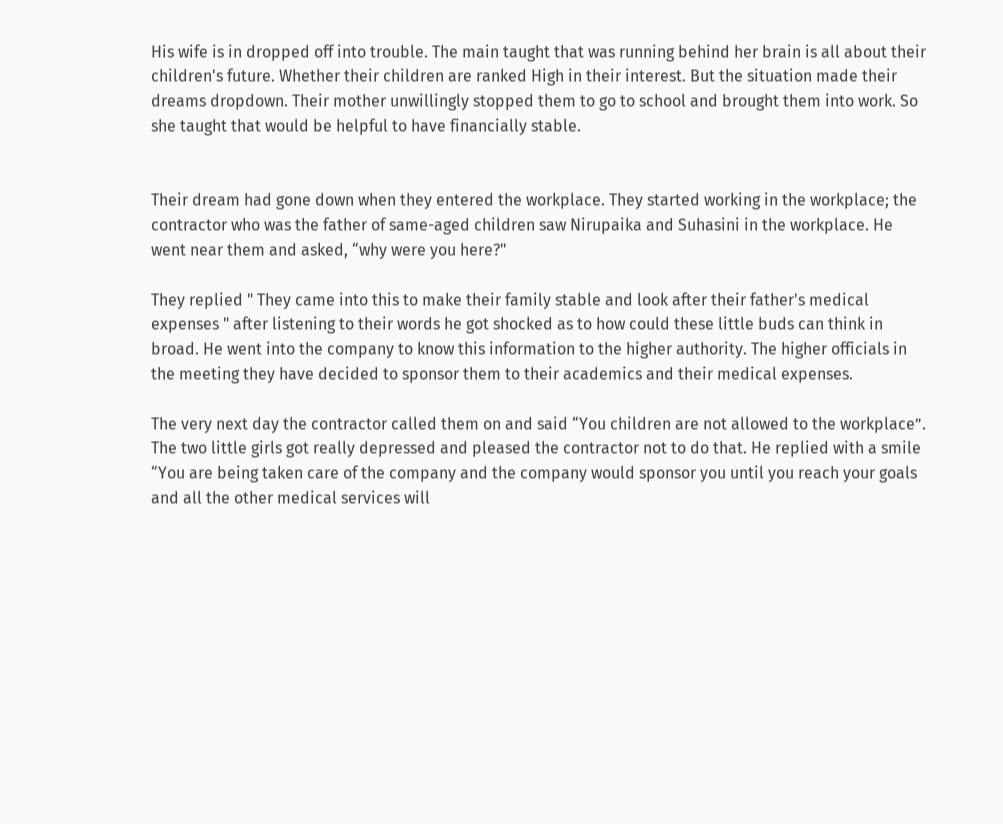His wife is in dropped off into trouble. The main taught that was running behind her brain is all about their children's future. Whether their children are ranked High in their interest. But the situation made their dreams dropdown. Their mother unwillingly stopped them to go to school and brought them into work. So she taught that would be helpful to have financially stable.


Their dream had gone down when they entered the workplace. They started working in the workplace; the contractor who was the father of same-aged children saw Nirupaika and Suhasini in the workplace. He went near them and asked, “why were you here?"

They replied " They came into this to make their family stable and look after their father's medical expenses " after listening to their words he got shocked as to how could these little buds can think in broad. He went into the company to know this information to the higher authority. The higher officials in the meeting they have decided to sponsor them to their academics and their medical expenses.

The very next day the contractor called them on and said “You children are not allowed to the workplace”. The two little girls got really depressed and pleased the contractor not to do that. He replied with a smile “You are being taken care of the company and the company would sponsor you until you reach your goals and all the other medical services will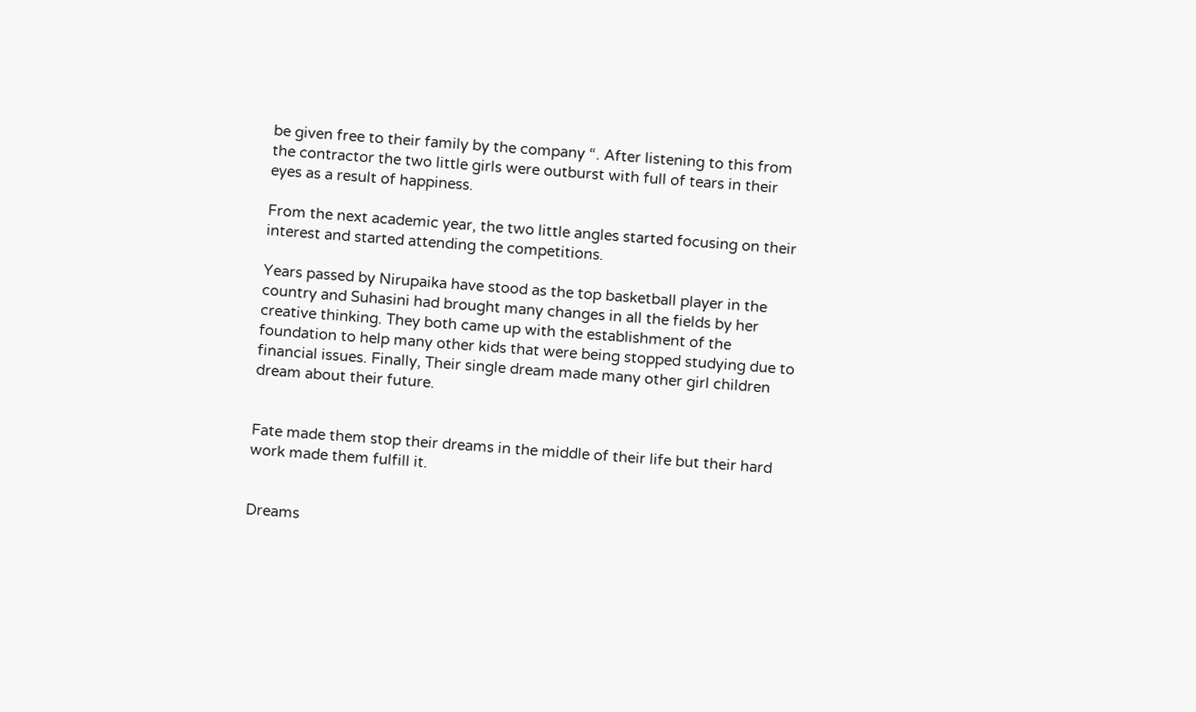be given free to their family by the company “. After listening to this from the contractor the two little girls were outburst with full of tears in their eyes as a result of happiness.

From the next academic year, the two little angles started focusing on their interest and started attending the competitions.

Years passed by Nirupaika have stood as the top basketball player in the country and Suhasini had brought many changes in all the fields by her creative thinking. They both came up with the establishment of the foundation to help many other kids that were being stopped studying due to financial issues. Finally, Their single dream made many other girl children dream about their future.


Fate made them stop their dreams in the middle of their life but their hard work made them fulfill it.


Dreams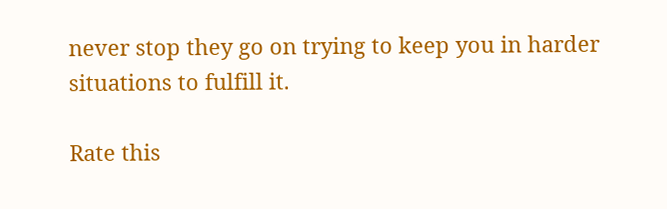never stop they go on trying to keep you in harder situations to fulfill it.

Rate this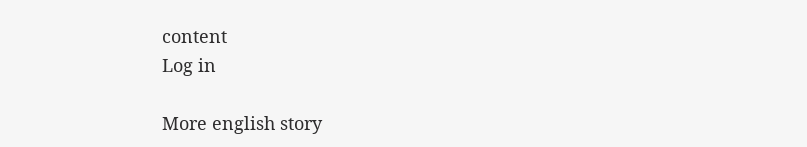content
Log in

More english story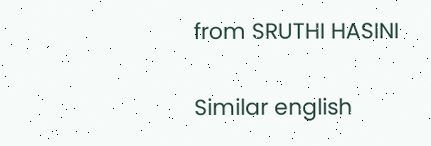from SRUTHI HASINI

Similar english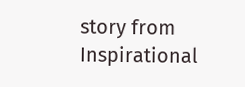story from Inspirational